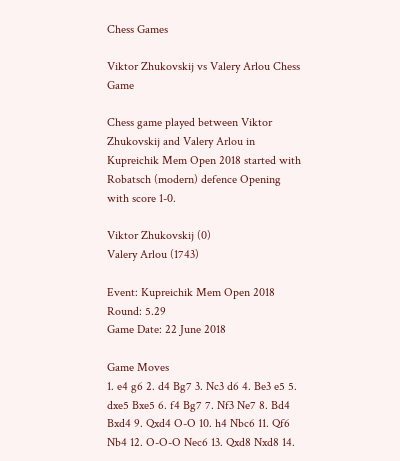Chess Games

Viktor Zhukovskij vs Valery Arlou Chess Game

Chess game played between Viktor Zhukovskij and Valery Arlou in Kupreichik Mem Open 2018 started with Robatsch (modern) defence Opening with score 1-0.

Viktor Zhukovskij (0)
Valery Arlou (1743)

Event: Kupreichik Mem Open 2018
Round: 5.29
Game Date: 22 June 2018

Game Moves
1. e4 g6 2. d4 Bg7 3. Nc3 d6 4. Be3 e5 5. dxe5 Bxe5 6. f4 Bg7 7. Nf3 Ne7 8. Bd4 Bxd4 9. Qxd4 O-O 10. h4 Nbc6 11. Qf6 Nb4 12. O-O-O Nec6 13. Qxd8 Nxd8 14.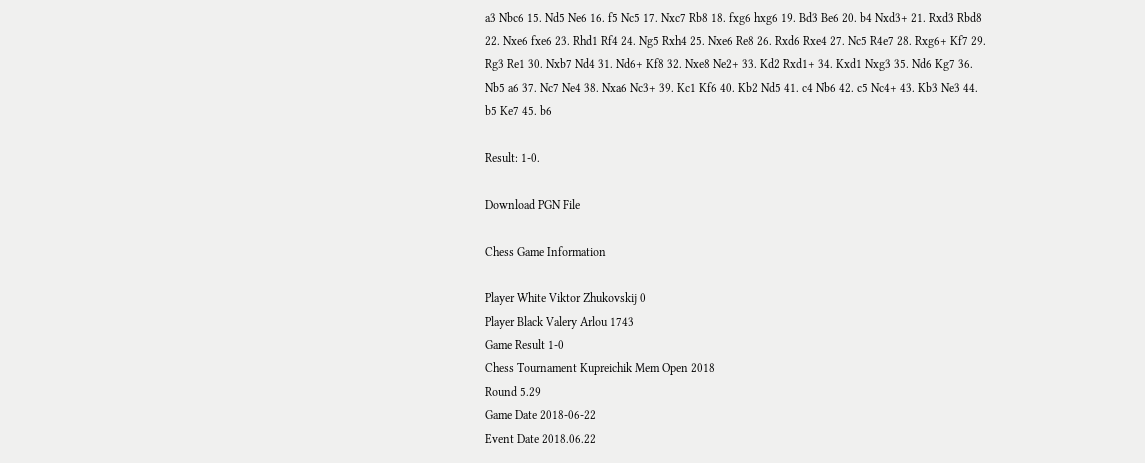a3 Nbc6 15. Nd5 Ne6 16. f5 Nc5 17. Nxc7 Rb8 18. fxg6 hxg6 19. Bd3 Be6 20. b4 Nxd3+ 21. Rxd3 Rbd8 22. Nxe6 fxe6 23. Rhd1 Rf4 24. Ng5 Rxh4 25. Nxe6 Re8 26. Rxd6 Rxe4 27. Nc5 R4e7 28. Rxg6+ Kf7 29. Rg3 Re1 30. Nxb7 Nd4 31. Nd6+ Kf8 32. Nxe8 Ne2+ 33. Kd2 Rxd1+ 34. Kxd1 Nxg3 35. Nd6 Kg7 36. Nb5 a6 37. Nc7 Ne4 38. Nxa6 Nc3+ 39. Kc1 Kf6 40. Kb2 Nd5 41. c4 Nb6 42. c5 Nc4+ 43. Kb3 Ne3 44. b5 Ke7 45. b6

Result: 1-0.

Download PGN File

Chess Game Information

Player White Viktor Zhukovskij 0
Player Black Valery Arlou 1743
Game Result 1-0
Chess Tournament Kupreichik Mem Open 2018
Round 5.29
Game Date 2018-06-22
Event Date 2018.06.22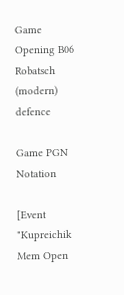Game Opening B06 Robatsch (modern) defence

Game PGN Notation

[Event "Kupreichik Mem Open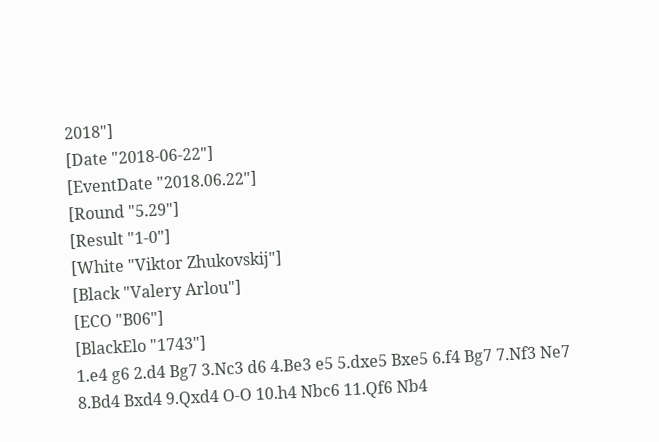2018"]
[Date "2018-06-22"]
[EventDate "2018.06.22"]
[Round "5.29"]
[Result "1-0"]
[White "Viktor Zhukovskij"]
[Black "Valery Arlou"]
[ECO "B06"]
[BlackElo "1743"]
1.e4 g6 2.d4 Bg7 3.Nc3 d6 4.Be3 e5 5.dxe5 Bxe5 6.f4 Bg7 7.Nf3 Ne7 8.Bd4 Bxd4 9.Qxd4 O-O 10.h4 Nbc6 11.Qf6 Nb4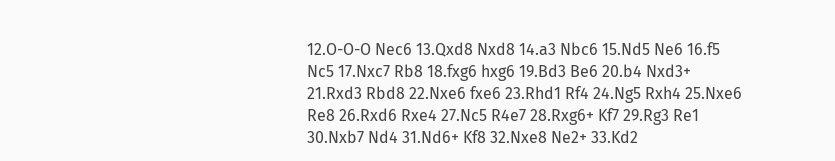12.O-O-O Nec6 13.Qxd8 Nxd8 14.a3 Nbc6 15.Nd5 Ne6 16.f5 Nc5 17.Nxc7 Rb8 18.fxg6 hxg6 19.Bd3 Be6 20.b4 Nxd3+ 21.Rxd3 Rbd8 22.Nxe6 fxe6 23.Rhd1 Rf4 24.Ng5 Rxh4 25.Nxe6 Re8 26.Rxd6 Rxe4 27.Nc5 R4e7 28.Rxg6+ Kf7 29.Rg3 Re1 30.Nxb7 Nd4 31.Nd6+ Kf8 32.Nxe8 Ne2+ 33.Kd2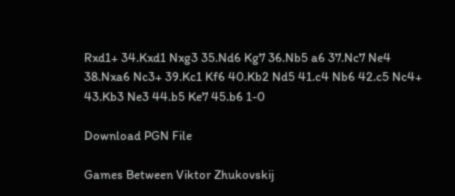Rxd1+ 34.Kxd1 Nxg3 35.Nd6 Kg7 36.Nb5 a6 37.Nc7 Ne4 38.Nxa6 Nc3+ 39.Kc1 Kf6 40.Kb2 Nd5 41.c4 Nb6 42.c5 Nc4+ 43.Kb3 Ne3 44.b5 Ke7 45.b6 1-0

Download PGN File

Games Between Viktor Zhukovskij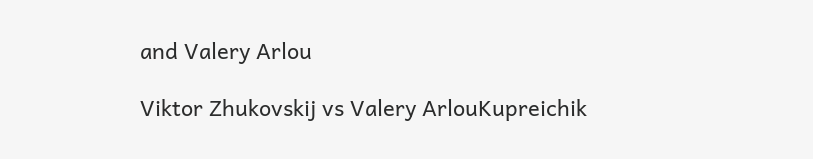and Valery Arlou

Viktor Zhukovskij vs Valery ArlouKupreichik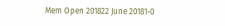Mem Open 201822 June 20181-0